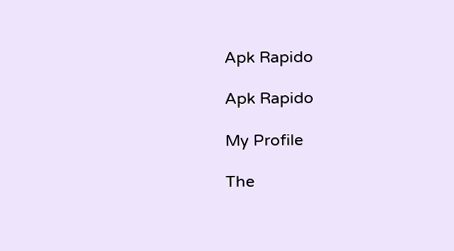Apk Rapido

Apk Rapido

My Profile

The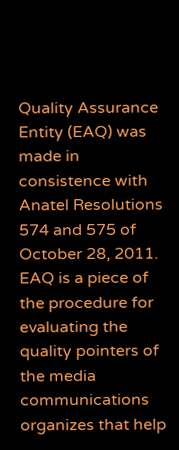Quality Assurance Entity (EAQ) was made in consistence with Anatel Resolutions 574 and 575 of October 28, 2011. EAQ is a piece of the procedure for evaluating the quality pointers of the media communications organizes that help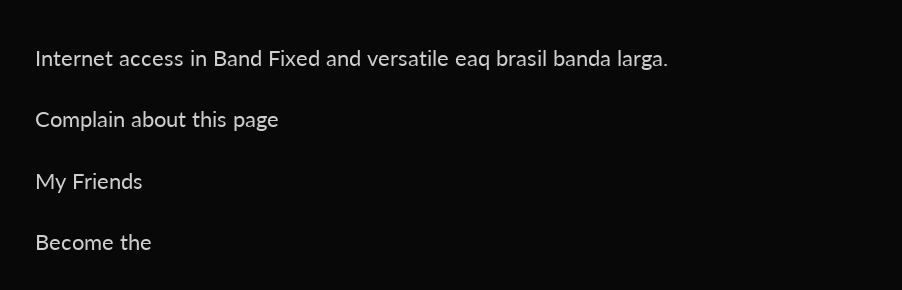Internet access in Band Fixed and versatile eaq brasil banda larga.

Complain about this page

My Friends

Become the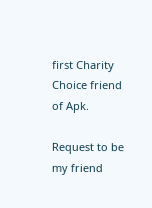first Charity Choice friend of Apk.

Request to be my friend